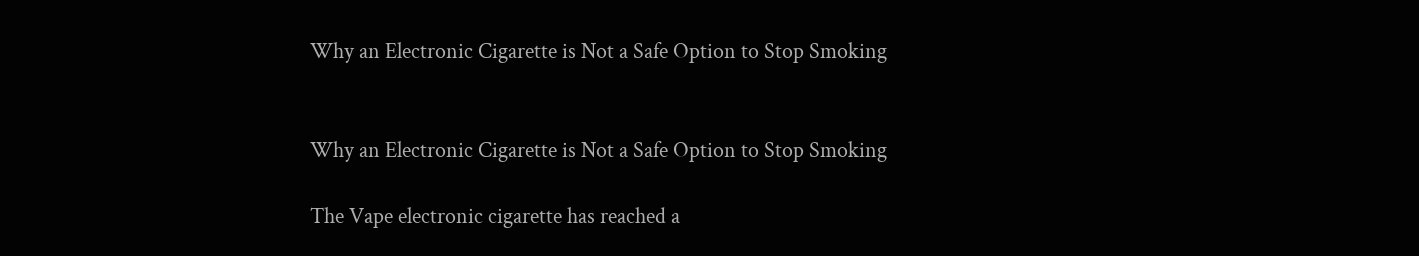Why an Electronic Cigarette is Not a Safe Option to Stop Smoking


Why an Electronic Cigarette is Not a Safe Option to Stop Smoking

The Vape electronic cigarette has reached a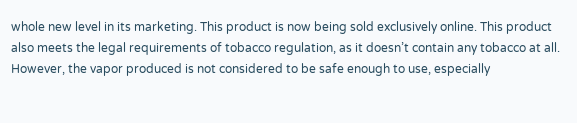whole new level in its marketing. This product is now being sold exclusively online. This product also meets the legal requirements of tobacco regulation, as it doesn’t contain any tobacco at all. However, the vapor produced is not considered to be safe enough to use, especially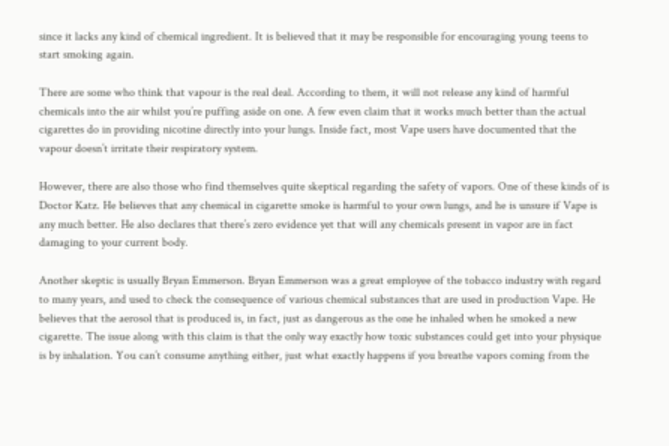since it lacks any kind of chemical ingredient. It is believed that it may be responsible for encouraging young teens to start smoking again.

There are some who think that vapour is the real deal. According to them, it will not release any kind of harmful chemicals into the air whilst you’re puffing aside on one. A few even claim that it works much better than the actual cigarettes do in providing nicotine directly into your lungs. Inside fact, most Vape users have documented that the vapour doesn’t irritate their respiratory system.

However, there are also those who find themselves quite skeptical regarding the safety of vapors. One of these kinds of is Doctor Katz. He believes that any chemical in cigarette smoke is harmful to your own lungs, and he is unsure if Vape is any much better. He also declares that there’s zero evidence yet that will any chemicals present in vapor are in fact damaging to your current body.

Another skeptic is usually Bryan Emmerson. Bryan Emmerson was a great employee of the tobacco industry with regard to many years, and used to check the consequence of various chemical substances that are used in production Vape. He believes that the aerosol that is produced is, in fact, just as dangerous as the one he inhaled when he smoked a new cigarette. The issue along with this claim is that the only way exactly how toxic substances could get into your physique is by inhalation. You can’t consume anything either, just what exactly happens if you breathe vapors coming from the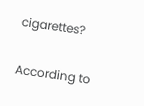cigarettes?

According to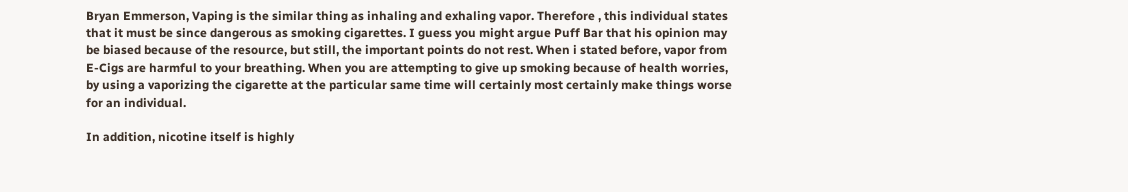Bryan Emmerson, Vaping is the similar thing as inhaling and exhaling vapor. Therefore , this individual states that it must be since dangerous as smoking cigarettes. I guess you might argue Puff Bar that his opinion may be biased because of the resource, but still, the important points do not rest. When i stated before, vapor from E-Cigs are harmful to your breathing. When you are attempting to give up smoking because of health worries, by using a vaporizing the cigarette at the particular same time will certainly most certainly make things worse for an individual.

In addition, nicotine itself is highly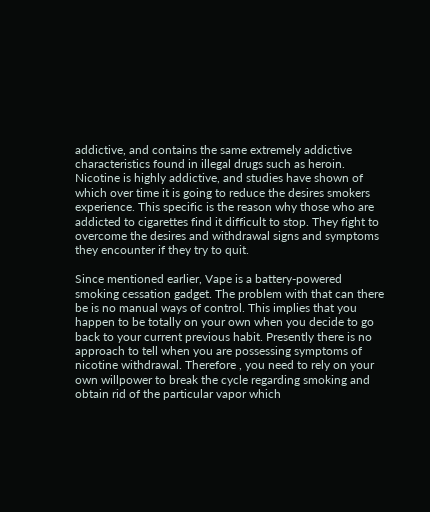addictive, and contains the same extremely addictive characteristics found in illegal drugs such as heroin. Nicotine is highly addictive, and studies have shown of which over time it is going to reduce the desires smokers experience. This specific is the reason why those who are addicted to cigarettes find it difficult to stop. They fight to overcome the desires and withdrawal signs and symptoms they encounter if they try to quit.

Since mentioned earlier, Vape is a battery-powered smoking cessation gadget. The problem with that can there be is no manual ways of control. This implies that you happen to be totally on your own when you decide to go back to your current previous habit. Presently there is no approach to tell when you are possessing symptoms of nicotine withdrawal. Therefore , you need to rely on your own willpower to break the cycle regarding smoking and obtain rid of the particular vapor which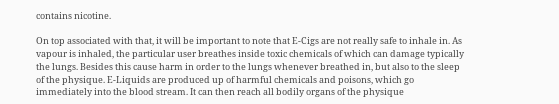contains nicotine.

On top associated with that, it will be important to note that E-Cigs are not really safe to inhale in. As vapour is inhaled, the particular user breathes inside toxic chemicals of which can damage typically the lungs. Besides this cause harm in order to the lungs whenever breathed in, but also to the sleep of the physique. E-Liquids are produced up of harmful chemicals and poisons, which go immediately into the blood stream. It can then reach all bodily organs of the physique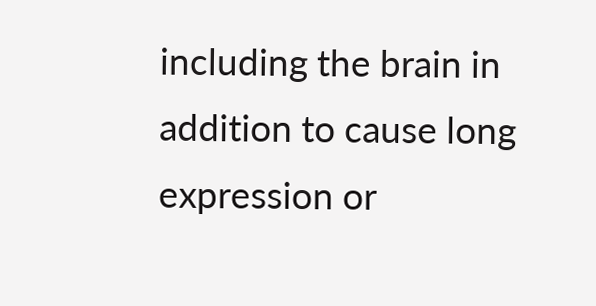including the brain in addition to cause long expression or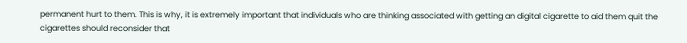permanent hurt to them. This is why, it is extremely important that individuals who are thinking associated with getting an digital cigarette to aid them quit the cigarettes should reconsider that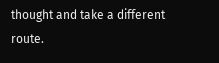thought and take a different route.